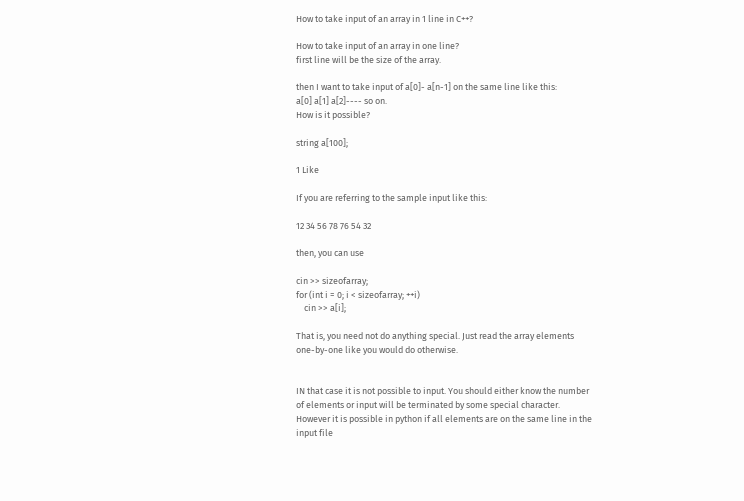How to take input of an array in 1 line in C++?

How to take input of an array in one line?
first line will be the size of the array.

then I want to take input of a[0]- a[n-1] on the same line like this:
a[0] a[1] a[2]---- so on.
How is it possible?

string a[100];

1 Like

If you are referring to the sample input like this:

12 34 56 78 76 54 32

then, you can use

cin >> sizeofarray;
for (int i = 0; i < sizeofarray; ++i)
    cin >> a[i];

That is, you need not do anything special. Just read the array elements one-by-one like you would do otherwise.


IN that case it is not possible to input. You should either know the number of elements or input will be terminated by some special character. However it is possible in python if all elements are on the same line in the input file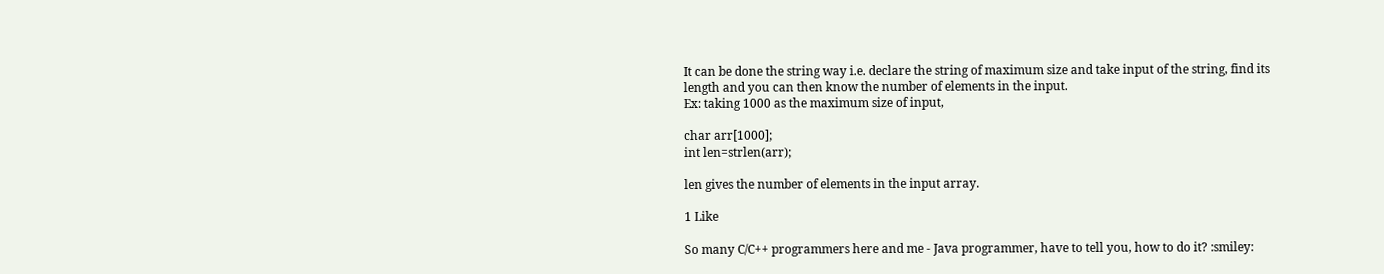It can be done the string way i.e. declare the string of maximum size and take input of the string, find its length and you can then know the number of elements in the input.
Ex: taking 1000 as the maximum size of input,

char arr[1000];
int len=strlen(arr);

len gives the number of elements in the input array.

1 Like

So many C/C++ programmers here and me - Java programmer, have to tell you, how to do it? :smiley: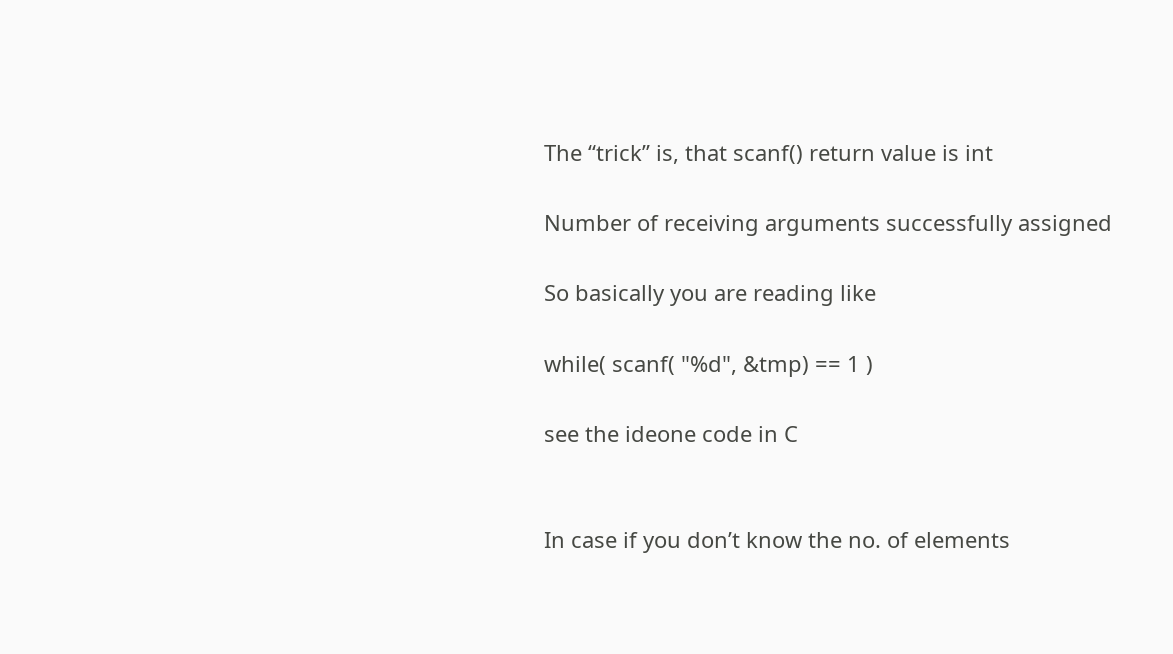The “trick” is, that scanf() return value is int

Number of receiving arguments successfully assigned

So basically you are reading like

while( scanf( "%d", &tmp) == 1 )

see the ideone code in C


In case if you don’t know the no. of elements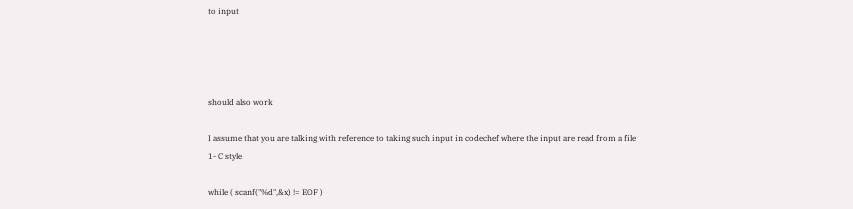to input




should also work

I assume that you are talking with reference to taking such input in codechef where the input are read from a file
1- C style

while ( scanf("%d",&x) != EOF )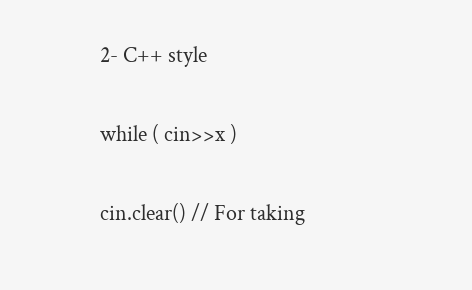2- C++ style

while ( cin>>x )

cin.clear() // For taking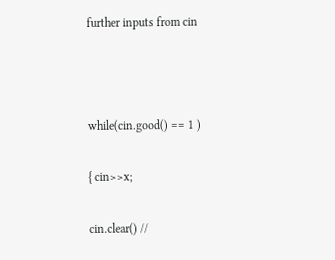further inputs from cin



while(cin.good() == 1 )

{ cin>>x;

cin.clear() //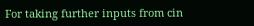For taking further inputs from cin